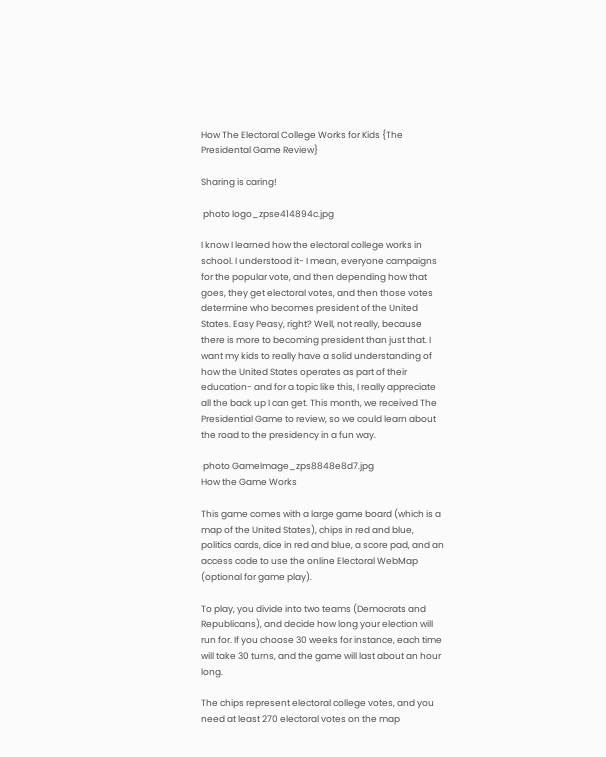How The Electoral College Works for Kids {The Presidental Game Review}

Sharing is caring!

 photo logo_zpse414894c.jpg

I know I learned how the electoral college works in school. I understood it- I mean, everyone campaigns for the popular vote, and then depending how that goes, they get electoral votes, and then those votes determine who becomes president of the United States. Easy Peasy, right? Well, not really, because there is more to becoming president than just that. I want my kids to really have a solid understanding of how the United States operates as part of their education- and for a topic like this, I really appreciate all the back up I can get. This month, we received The Presidential Game to review, so we could learn about the road to the presidency in a fun way.

 photo GameImage_zps8848e8d7.jpg
How the Game Works

This game comes with a large game board (which is a map of the United States), chips in red and blue, politics cards, dice in red and blue, a score pad, and an access code to use the online Electoral WebMap (optional for game play).

To play, you divide into two teams (Democrats and Republicans), and decide how long your election will run for. If you choose 30 weeks for instance, each time will take 30 turns, and the game will last about an hour long.

The chips represent electoral college votes, and you need at least 270 electoral votes on the map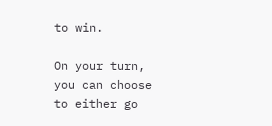to win.

On your turn, you can choose to either go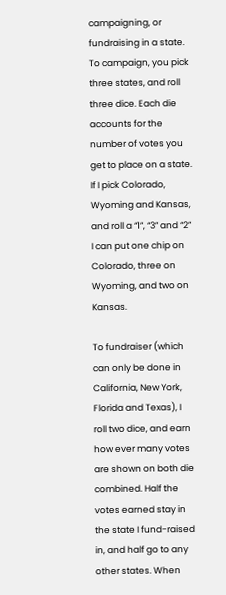campaigning, or fundraising in a state. To campaign, you pick three states, and roll three dice. Each die accounts for the number of votes you get to place on a state. If I pick Colorado, Wyoming and Kansas, and roll a “1”, “3” and “2” I can put one chip on Colorado, three on Wyoming, and two on Kansas.

To fundraiser (which can only be done in California, New York, Florida and Texas), I roll two dice, and earn how ever many votes are shown on both die combined. Half the votes earned stay in the state I fund-raised in, and half go to any other states. When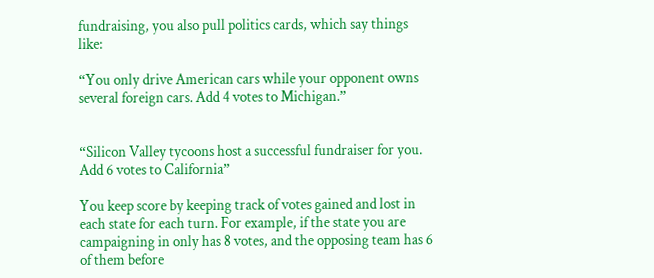fundraising, you also pull politics cards, which say things like:

“You only drive American cars while your opponent owns several foreign cars. Add 4 votes to Michigan.”


“Silicon Valley tycoons host a successful fundraiser for you. Add 6 votes to California”

You keep score by keeping track of votes gained and lost in each state for each turn. For example, if the state you are campaigning in only has 8 votes, and the opposing team has 6 of them before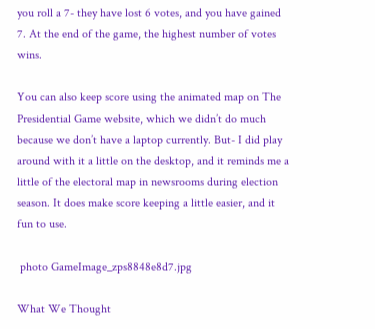you roll a 7- they have lost 6 votes, and you have gained 7. At the end of the game, the highest number of votes wins.

You can also keep score using the animated map on The Presidential Game website, which we didn’t do much because we don’t have a laptop currently. But- I did play around with it a little on the desktop, and it reminds me a little of the electoral map in newsrooms during election season. It does make score keeping a little easier, and it fun to use.

 photo GameImage_zps8848e8d7.jpg

What We Thought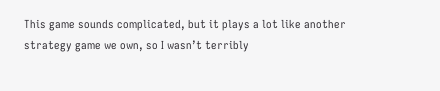This game sounds complicated, but it plays a lot like another strategy game we own, so I wasn’t terribly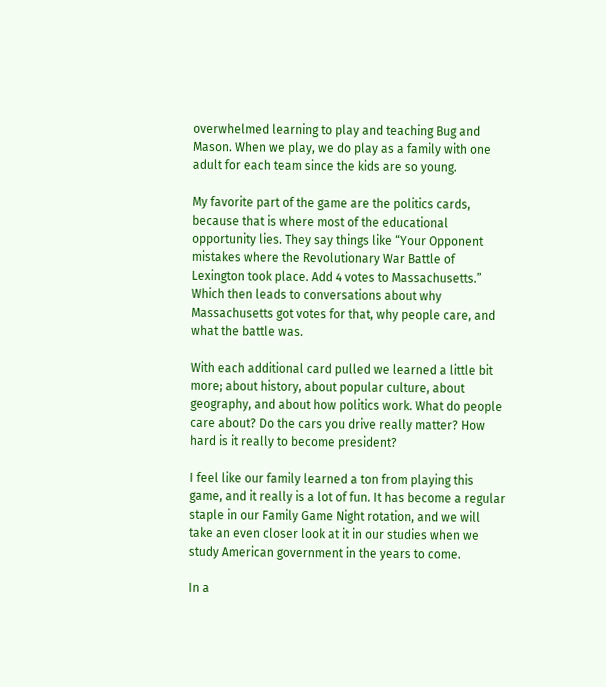overwhelmed learning to play and teaching Bug and Mason. When we play, we do play as a family with one adult for each team since the kids are so young.

My favorite part of the game are the politics cards, because that is where most of the educational opportunity lies. They say things like “Your Opponent mistakes where the Revolutionary War Battle of Lexington took place. Add 4 votes to Massachusetts.” Which then leads to conversations about why Massachusetts got votes for that, why people care, and what the battle was.

With each additional card pulled we learned a little bit more; about history, about popular culture, about geography, and about how politics work. What do people care about? Do the cars you drive really matter? How hard is it really to become president?

I feel like our family learned a ton from playing this game, and it really is a lot of fun. It has become a regular staple in our Family Game Night rotation, and we will take an even closer look at it in our studies when we study American government in the years to come.

In a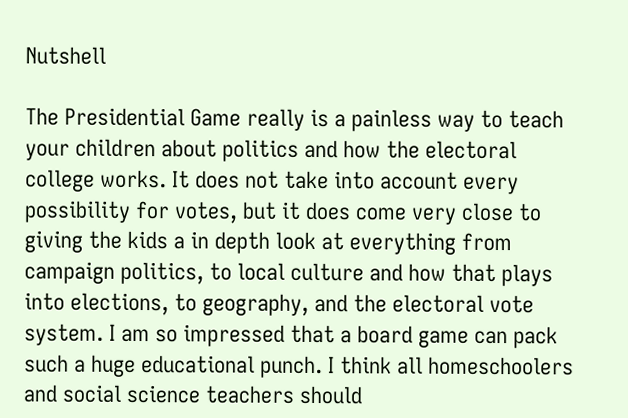Nutshell

The Presidential Game really is a painless way to teach your children about politics and how the electoral college works. It does not take into account every possibility for votes, but it does come very close to giving the kids a in depth look at everything from campaign politics, to local culture and how that plays into elections, to geography, and the electoral vote system. I am so impressed that a board game can pack such a huge educational punch. I think all homeschoolers and social science teachers should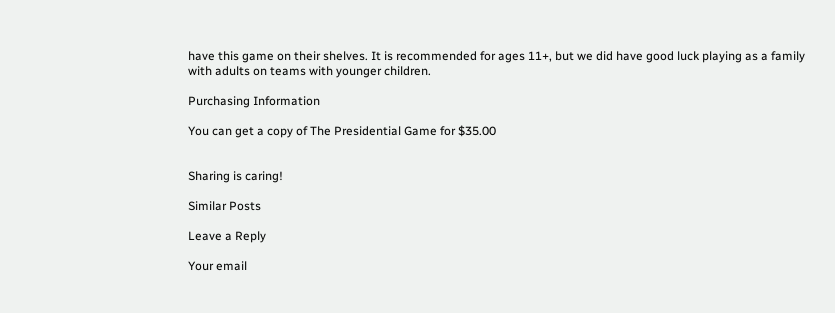have this game on their shelves. It is recommended for ages 11+, but we did have good luck playing as a family with adults on teams with younger children.

Purchasing Information

You can get a copy of The Presidential Game for $35.00


Sharing is caring!

Similar Posts

Leave a Reply

Your email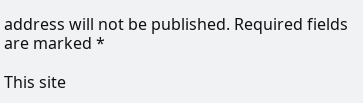address will not be published. Required fields are marked *

This site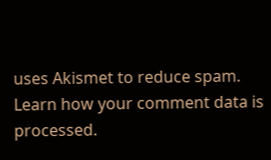uses Akismet to reduce spam. Learn how your comment data is processed.